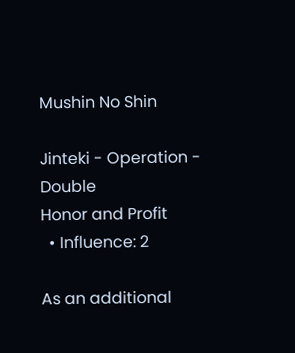Mushin No Shin

Jinteki - Operation - Double
Honor and Profit
  • Influence: 2

As an additional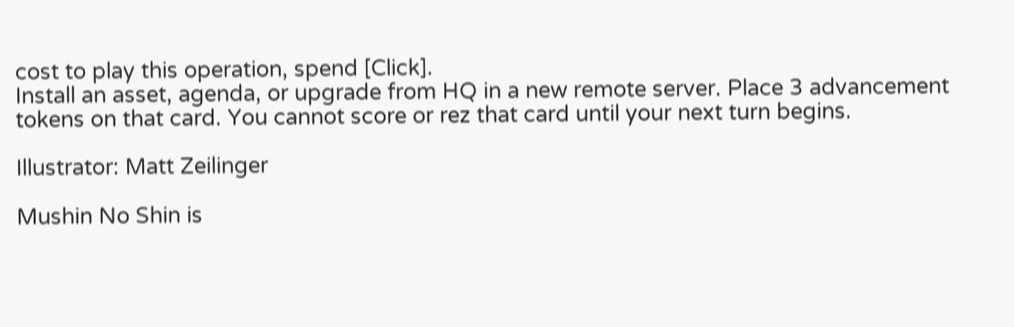cost to play this operation, spend [Click].
Install an asset, agenda, or upgrade from HQ in a new remote server. Place 3 advancement tokens on that card. You cannot score or rez that card until your next turn begins.

Illustrator: Matt Zeilinger

Mushin No Shin is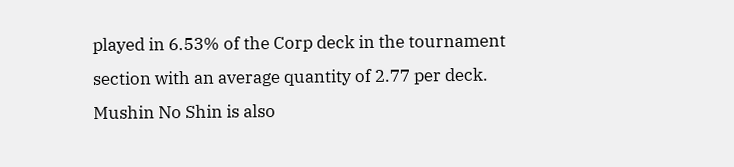played in 6.53% of the Corp deck in the tournament section with an average quantity of 2.77 per deck.
Mushin No Shin is also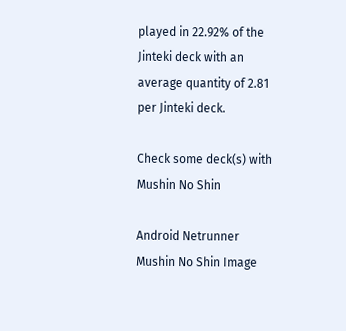played in 22.92% of the Jinteki deck with an average quantity of 2.81 per Jinteki deck.

Check some deck(s) with Mushin No Shin

Android Netrunner Mushin No Shin Image